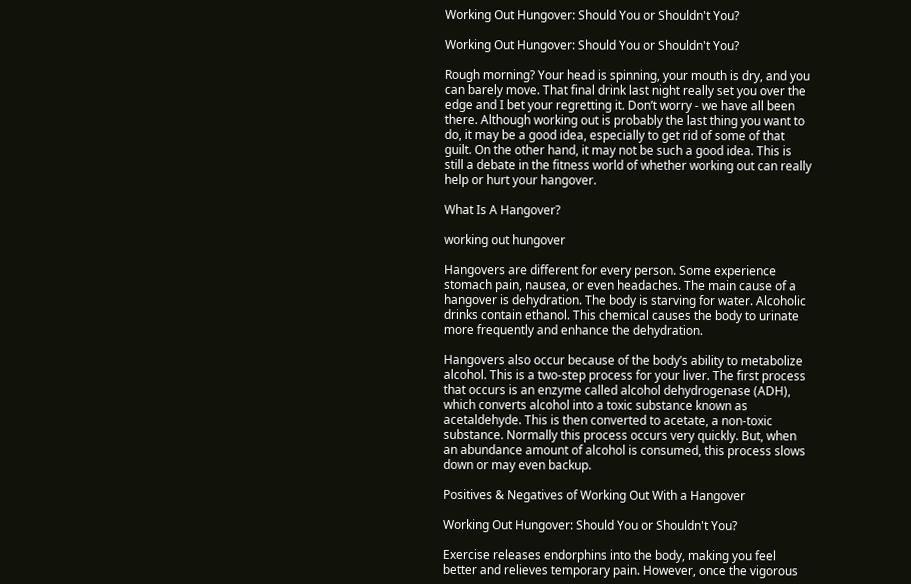Working Out Hungover: Should You or Shouldn't You?

Working Out Hungover: Should You or Shouldn't You?

Rough morning? Your head is spinning, your mouth is dry, and you can barely move. That final drink last night really set you over the edge and I bet your regretting it. Don’t worry - we have all been there. Although working out is probably the last thing you want to do, it may be a good idea, especially to get rid of some of that guilt. On the other hand, it may not be such a good idea. This is still a debate in the fitness world of whether working out can really help or hurt your hangover.

What Is A Hangover?

working out hungover

Hangovers are different for every person. Some experience stomach pain, nausea, or even headaches. The main cause of a hangover is dehydration. The body is starving for water. Alcoholic drinks contain ethanol. This chemical causes the body to urinate more frequently and enhance the dehydration.

Hangovers also occur because of the body’s ability to metabolize alcohol. This is a two-step process for your liver. The first process that occurs is an enzyme called alcohol dehydrogenase (ADH), which converts alcohol into a toxic substance known as acetaldehyde. This is then converted to acetate, a non-toxic substance. Normally this process occurs very quickly. But, when an abundance amount of alcohol is consumed, this process slows down or may even backup.

Positives & Negatives of Working Out With a Hangover

Working Out Hungover: Should You or Shouldn't You?

Exercise releases endorphins into the body, making you feel better and relieves temporary pain. However, once the vigorous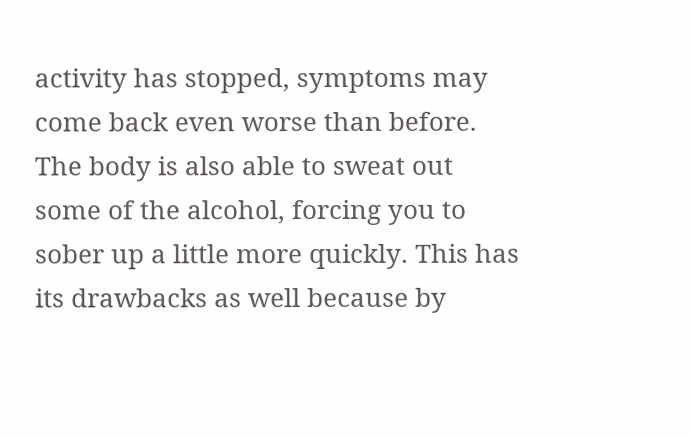activity has stopped, symptoms may come back even worse than before. The body is also able to sweat out some of the alcohol, forcing you to sober up a little more quickly. This has its drawbacks as well because by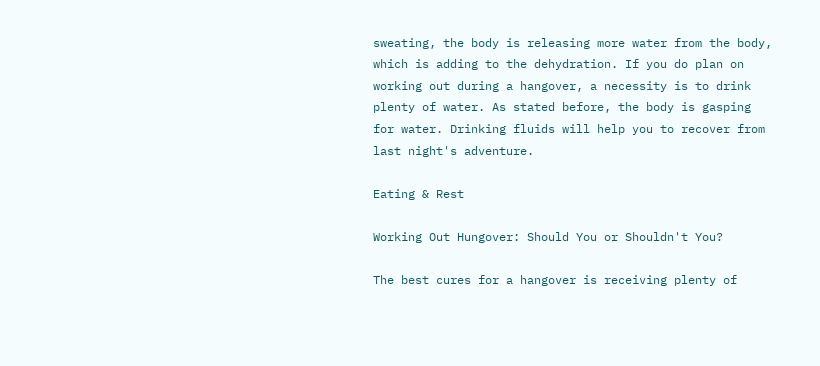sweating, the body is releasing more water from the body, which is adding to the dehydration. If you do plan on working out during a hangover, a necessity is to drink plenty of water. As stated before, the body is gasping for water. Drinking fluids will help you to recover from last night's adventure.

Eating & Rest

Working Out Hungover: Should You or Shouldn't You?

The best cures for a hangover is receiving plenty of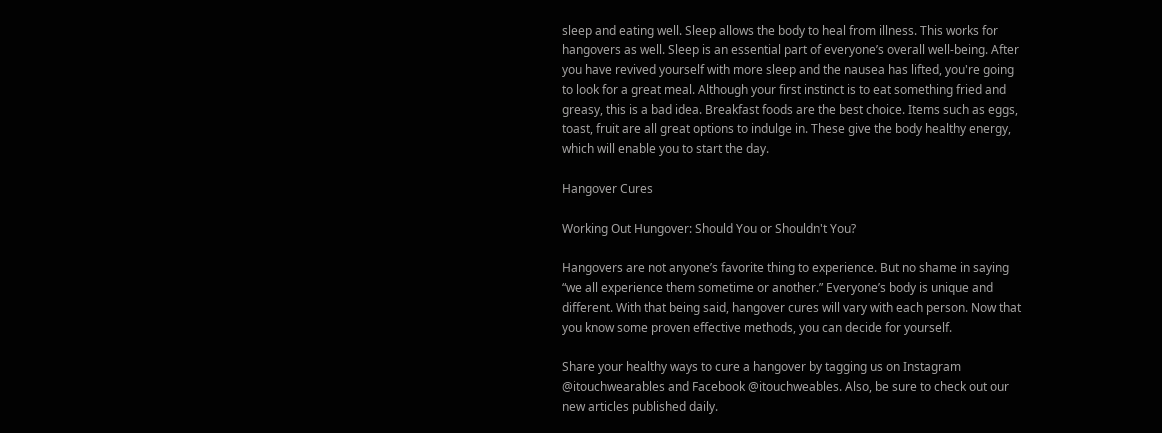sleep and eating well. Sleep allows the body to heal from illness. This works for hangovers as well. Sleep is an essential part of everyone’s overall well-being. After you have revived yourself with more sleep and the nausea has lifted, you're going to look for a great meal. Although your first instinct is to eat something fried and greasy, this is a bad idea. Breakfast foods are the best choice. Items such as eggs, toast, fruit are all great options to indulge in. These give the body healthy energy, which will enable you to start the day.

Hangover Cures

Working Out Hungover: Should You or Shouldn't You?

Hangovers are not anyone’s favorite thing to experience. But no shame in saying “we all experience them sometime or another.” Everyone’s body is unique and different. With that being said, hangover cures will vary with each person. Now that you know some proven effective methods, you can decide for yourself.

Share your healthy ways to cure a hangover by tagging us on Instagram @itouchwearables and Facebook @itouchweables. Also, be sure to check out our new articles published daily.